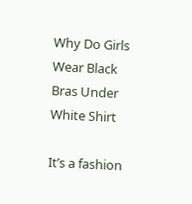Why Do Girls Wear Black Bras Under White Shirt

It’s a fashion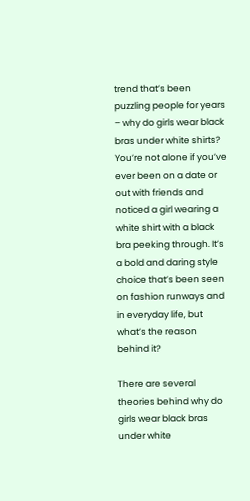trend that’s been puzzling people for years – why do girls wear black bras under white shirts? You’re not alone if you’ve ever been on a date or out with friends and noticed a girl wearing a white shirt with a black bra peeking through. It’s a bold and daring style choice that’s been seen on fashion runways and in everyday life, but what’s the reason behind it?

There are several theories behind why do girls wear black bras under white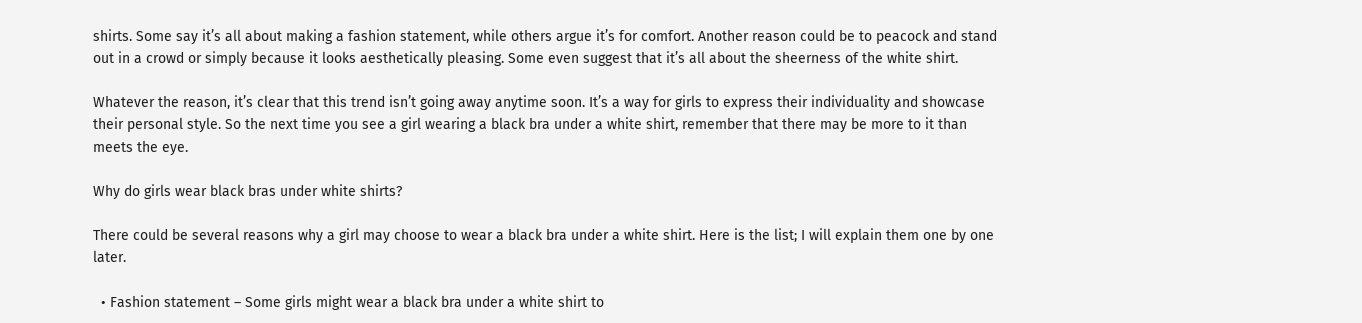shirts. Some say it’s all about making a fashion statement, while others argue it’s for comfort. Another reason could be to peacock and stand out in a crowd or simply because it looks aesthetically pleasing. Some even suggest that it’s all about the sheerness of the white shirt.

Whatever the reason, it’s clear that this trend isn’t going away anytime soon. It’s a way for girls to express their individuality and showcase their personal style. So the next time you see a girl wearing a black bra under a white shirt, remember that there may be more to it than meets the eye.

Why do girls wear black bras under white shirts?

There could be several reasons why a girl may choose to wear a black bra under a white shirt. Here is the list; I will explain them one by one later.

  • Fashion statement – Some girls might wear a black bra under a white shirt to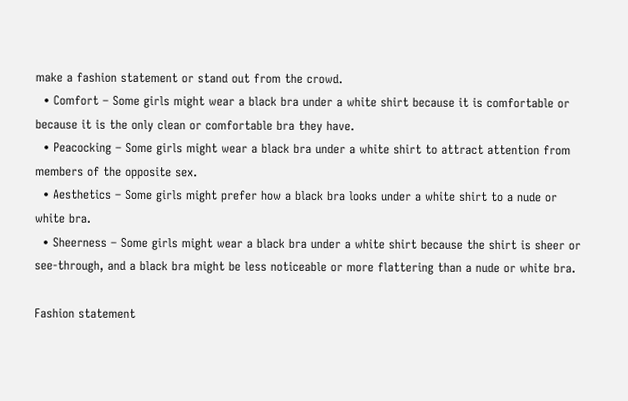make a fashion statement or stand out from the crowd.
  • Comfort – Some girls might wear a black bra under a white shirt because it is comfortable or because it is the only clean or comfortable bra they have.
  • Peacocking – Some girls might wear a black bra under a white shirt to attract attention from members of the opposite sex.
  • Aesthetics – Some girls might prefer how a black bra looks under a white shirt to a nude or white bra.
  • Sheerness – Some girls might wear a black bra under a white shirt because the shirt is sheer or see-through, and a black bra might be less noticeable or more flattering than a nude or white bra.

Fashion statement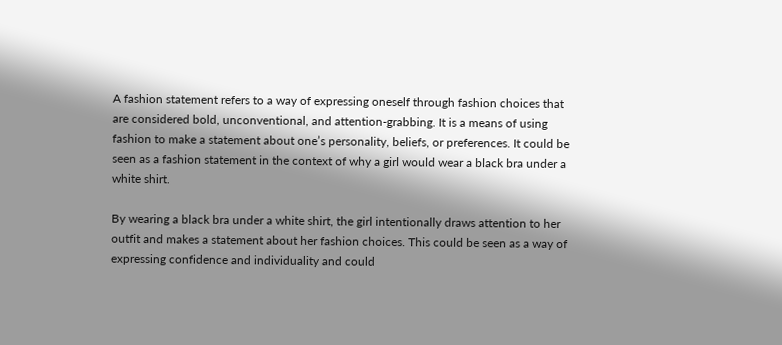A fashion statement refers to a way of expressing oneself through fashion choices that are considered bold, unconventional, and attention-grabbing. It is a means of using fashion to make a statement about one’s personality, beliefs, or preferences. It could be seen as a fashion statement in the context of why a girl would wear a black bra under a white shirt.

By wearing a black bra under a white shirt, the girl intentionally draws attention to her outfit and makes a statement about her fashion choices. This could be seen as a way of expressing confidence and individuality and could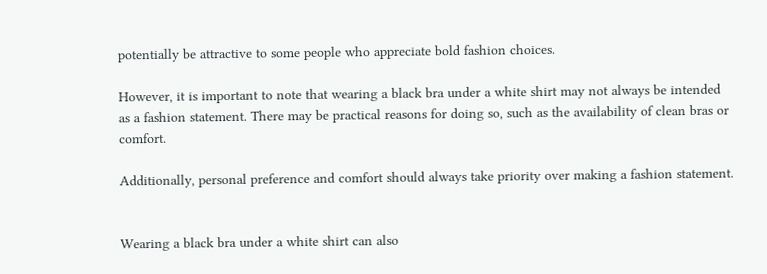potentially be attractive to some people who appreciate bold fashion choices.

However, it is important to note that wearing a black bra under a white shirt may not always be intended as a fashion statement. There may be practical reasons for doing so, such as the availability of clean bras or comfort.

Additionally, personal preference and comfort should always take priority over making a fashion statement.


Wearing a black bra under a white shirt can also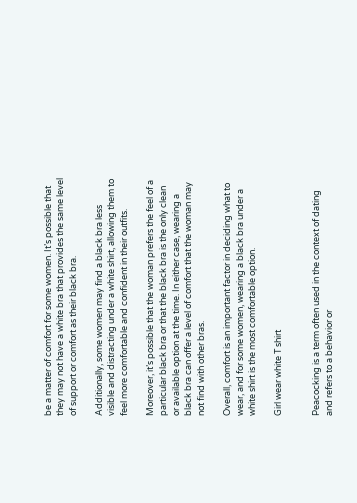be a matter of comfort for some women. It’s possible that they may not have a white bra that provides the same level of support or comfort as their black bra.

Additionally, some women may find a black bra less visible and distracting under a white shirt, allowing them to feel more comfortable and confident in their outfits.

Moreover, it’s possible that the woman prefers the feel of a particular black bra or that the black bra is the only clean or available option at the time. In either case, wearing a black bra can offer a level of comfort that the woman may not find with other bras.

Overall, comfort is an important factor in deciding what to wear, and for some women, wearing a black bra under a white shirt is the most comfortable option.

Girl wear white T shirt


Peacocking is a term often used in the context of dating and refers to a behavior or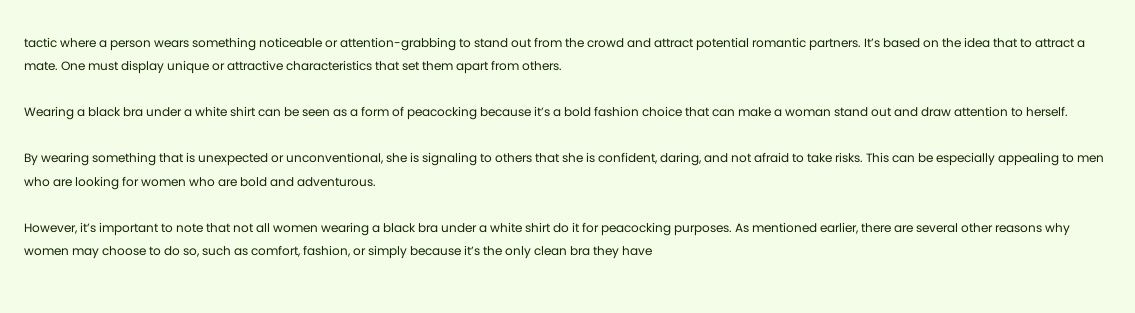tactic where a person wears something noticeable or attention-grabbing to stand out from the crowd and attract potential romantic partners. It’s based on the idea that to attract a mate. One must display unique or attractive characteristics that set them apart from others.

Wearing a black bra under a white shirt can be seen as a form of peacocking because it’s a bold fashion choice that can make a woman stand out and draw attention to herself.

By wearing something that is unexpected or unconventional, she is signaling to others that she is confident, daring, and not afraid to take risks. This can be especially appealing to men who are looking for women who are bold and adventurous.

However, it’s important to note that not all women wearing a black bra under a white shirt do it for peacocking purposes. As mentioned earlier, there are several other reasons why women may choose to do so, such as comfort, fashion, or simply because it’s the only clean bra they have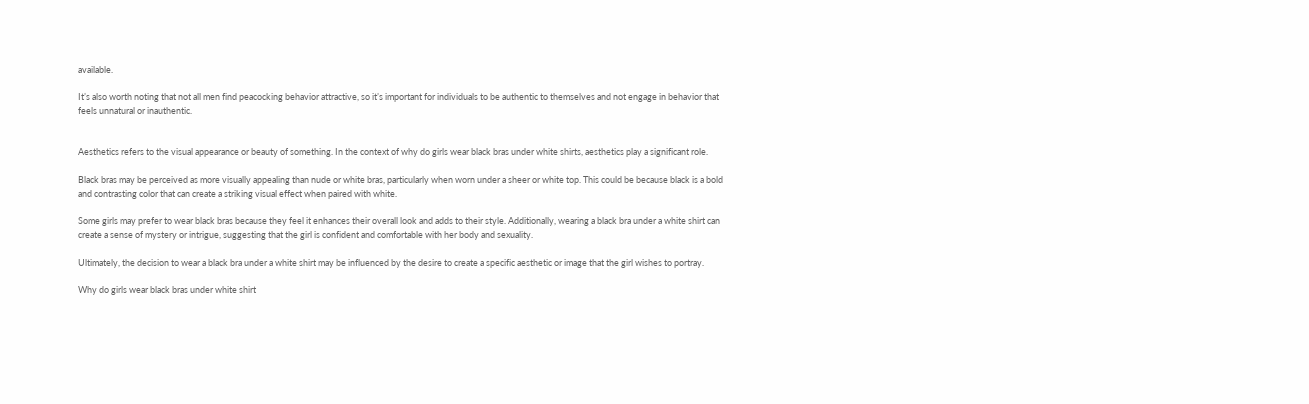available.

It’s also worth noting that not all men find peacocking behavior attractive, so it’s important for individuals to be authentic to themselves and not engage in behavior that feels unnatural or inauthentic.


Aesthetics refers to the visual appearance or beauty of something. In the context of why do girls wear black bras under white shirts, aesthetics play a significant role.

Black bras may be perceived as more visually appealing than nude or white bras, particularly when worn under a sheer or white top. This could be because black is a bold and contrasting color that can create a striking visual effect when paired with white.

Some girls may prefer to wear black bras because they feel it enhances their overall look and adds to their style. Additionally, wearing a black bra under a white shirt can create a sense of mystery or intrigue, suggesting that the girl is confident and comfortable with her body and sexuality.

Ultimately, the decision to wear a black bra under a white shirt may be influenced by the desire to create a specific aesthetic or image that the girl wishes to portray.

Why do girls wear black bras under white shirt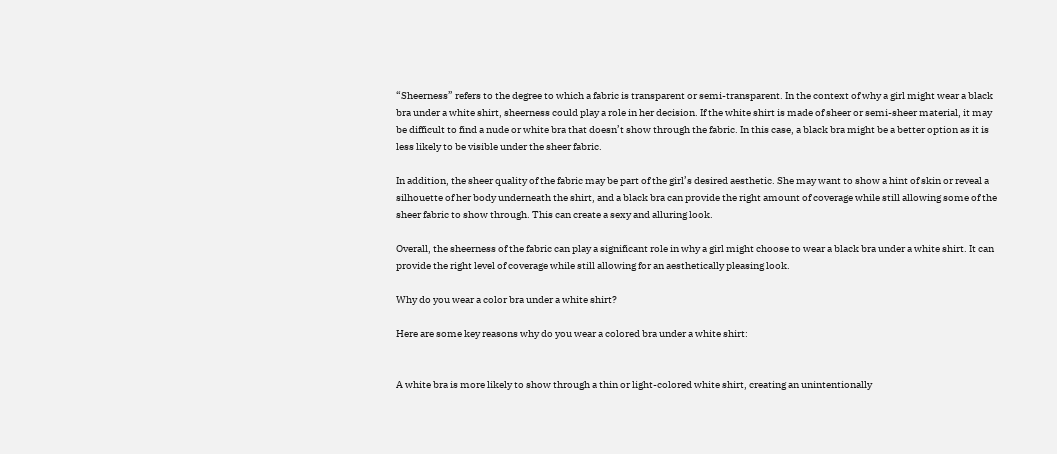“Sheerness” refers to the degree to which a fabric is transparent or semi-transparent. In the context of why a girl might wear a black bra under a white shirt, sheerness could play a role in her decision. If the white shirt is made of sheer or semi-sheer material, it may be difficult to find a nude or white bra that doesn’t show through the fabric. In this case, a black bra might be a better option as it is less likely to be visible under the sheer fabric.

In addition, the sheer quality of the fabric may be part of the girl’s desired aesthetic. She may want to show a hint of skin or reveal a silhouette of her body underneath the shirt, and a black bra can provide the right amount of coverage while still allowing some of the sheer fabric to show through. This can create a sexy and alluring look.

Overall, the sheerness of the fabric can play a significant role in why a girl might choose to wear a black bra under a white shirt. It can provide the right level of coverage while still allowing for an aesthetically pleasing look.

Why do you wear a color bra under a white shirt?

Here are some key reasons why do you wear a colored bra under a white shirt:


A white bra is more likely to show through a thin or light-colored white shirt, creating an unintentionally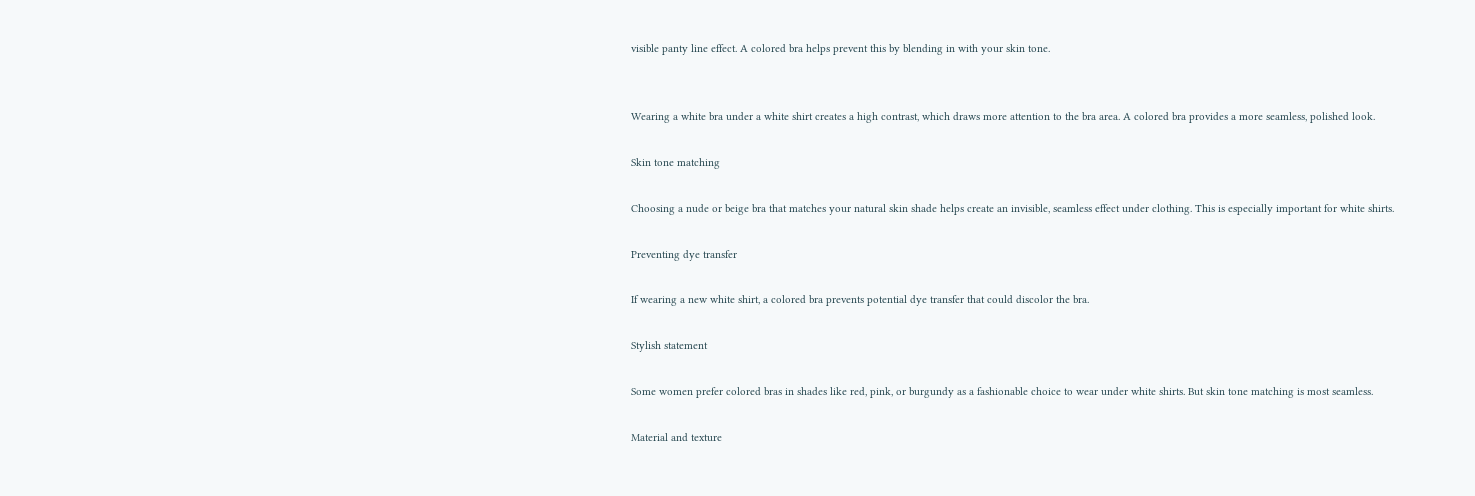visible panty line effect. A colored bra helps prevent this by blending in with your skin tone.


Wearing a white bra under a white shirt creates a high contrast, which draws more attention to the bra area. A colored bra provides a more seamless, polished look.

Skin tone matching

Choosing a nude or beige bra that matches your natural skin shade helps create an invisible, seamless effect under clothing. This is especially important for white shirts.

Preventing dye transfer

If wearing a new white shirt, a colored bra prevents potential dye transfer that could discolor the bra.

Stylish statement

Some women prefer colored bras in shades like red, pink, or burgundy as a fashionable choice to wear under white shirts. But skin tone matching is most seamless.

Material and texture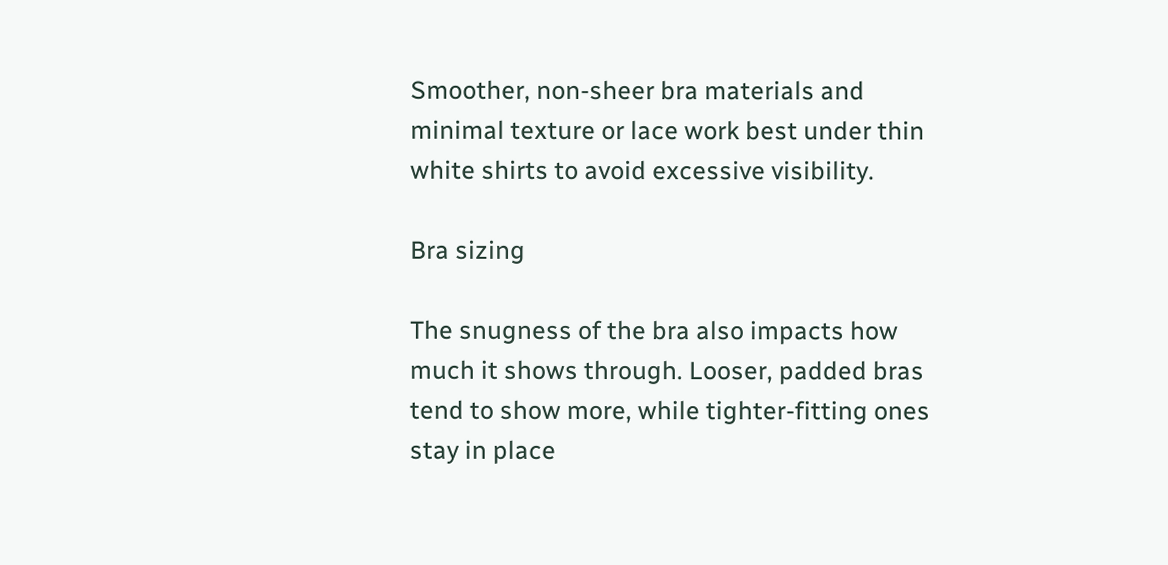Smoother, non-sheer bra materials and minimal texture or lace work best under thin white shirts to avoid excessive visibility.

Bra sizing

The snugness of the bra also impacts how much it shows through. Looser, padded bras tend to show more, while tighter-fitting ones stay in place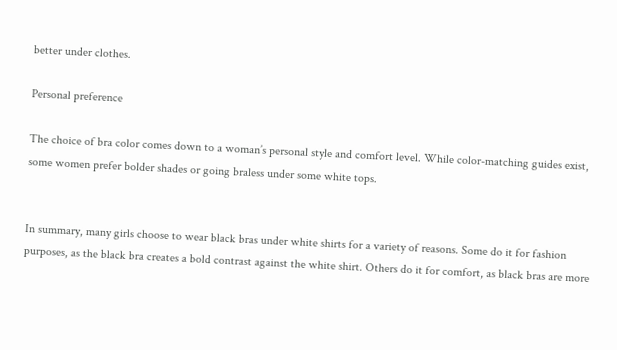better under clothes.

Personal preference

The choice of bra color comes down to a woman’s personal style and comfort level. While color-matching guides exist, some women prefer bolder shades or going braless under some white tops.


In summary, many girls choose to wear black bras under white shirts for a variety of reasons. Some do it for fashion purposes, as the black bra creates a bold contrast against the white shirt. Others do it for comfort, as black bras are more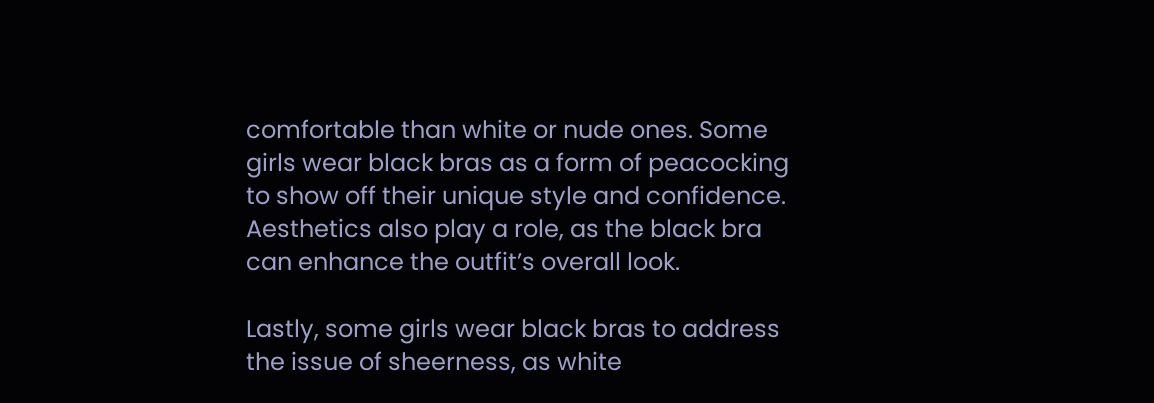comfortable than white or nude ones. Some girls wear black bras as a form of peacocking to show off their unique style and confidence. Aesthetics also play a role, as the black bra can enhance the outfit’s overall look.

Lastly, some girls wear black bras to address the issue of sheerness, as white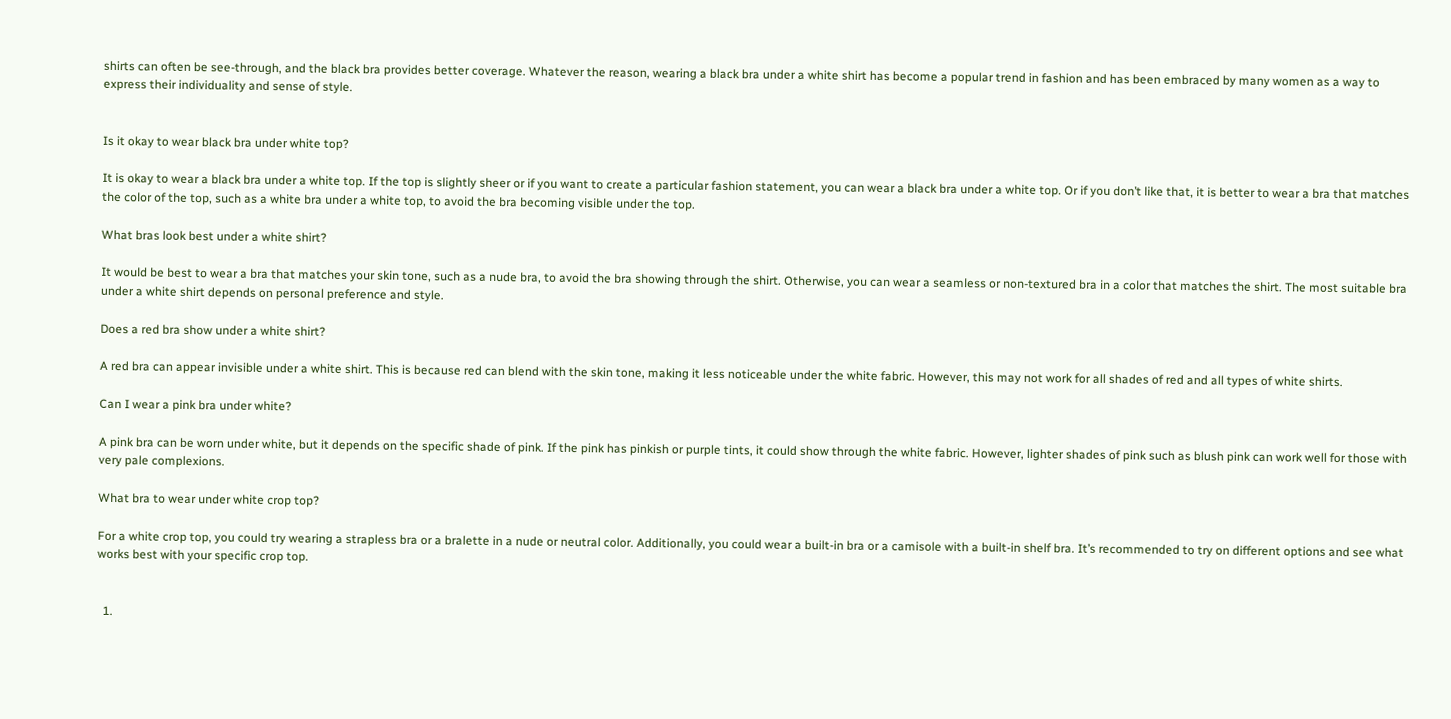shirts can often be see-through, and the black bra provides better coverage. Whatever the reason, wearing a black bra under a white shirt has become a popular trend in fashion and has been embraced by many women as a way to express their individuality and sense of style.


Is it okay to wear black bra under white top?

It is okay to wear a black bra under a white top. If the top is slightly sheer or if you want to create a particular fashion statement, you can wear a black bra under a white top. Or if you don’t like that, it is better to wear a bra that matches the color of the top, such as a white bra under a white top, to avoid the bra becoming visible under the top.

What bras look best under a white shirt?

It would be best to wear a bra that matches your skin tone, such as a nude bra, to avoid the bra showing through the shirt. Otherwise, you can wear a seamless or non-textured bra in a color that matches the shirt. The most suitable bra under a white shirt depends on personal preference and style.

Does a red bra show under a white shirt?

A red bra can appear invisible under a white shirt. This is because red can blend with the skin tone, making it less noticeable under the white fabric. However, this may not work for all shades of red and all types of white shirts.

Can I wear a pink bra under white?

A pink bra can be worn under white, but it depends on the specific shade of pink. If the pink has pinkish or purple tints, it could show through the white fabric. However, lighter shades of pink such as blush pink can work well for those with very pale complexions.

What bra to wear under white crop top?

For a white crop top, you could try wearing a strapless bra or a bralette in a nude or neutral color. Additionally, you could wear a built-in bra or a camisole with a built-in shelf bra. It’s recommended to try on different options and see what works best with your specific crop top.


  1.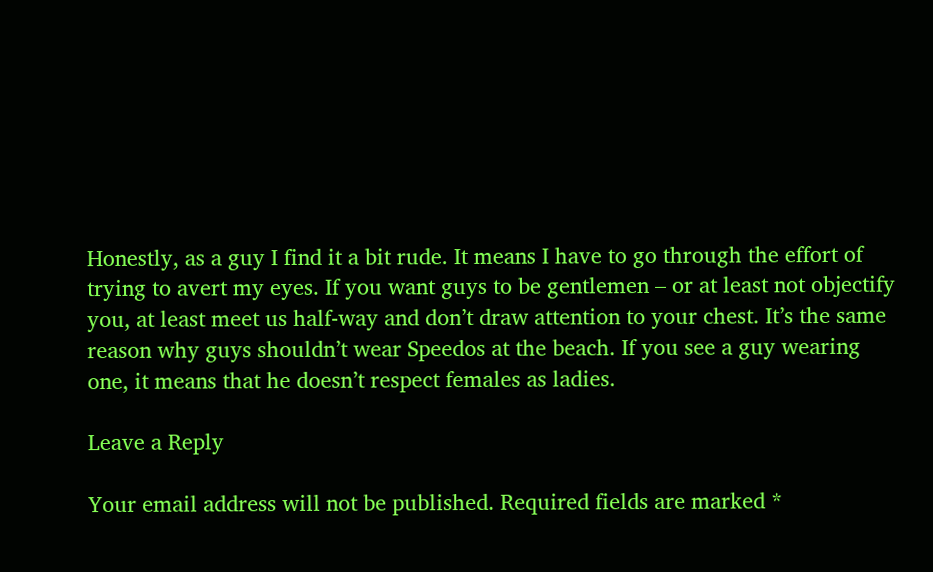Honestly, as a guy I find it a bit rude. It means I have to go through the effort of trying to avert my eyes. If you want guys to be gentlemen – or at least not objectify you, at least meet us half-way and don’t draw attention to your chest. It’s the same reason why guys shouldn’t wear Speedos at the beach. If you see a guy wearing one, it means that he doesn’t respect females as ladies.

Leave a Reply

Your email address will not be published. Required fields are marked *